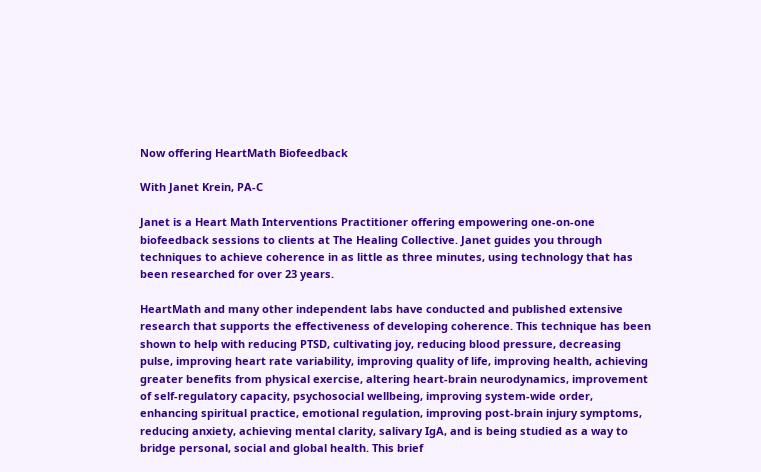Now offering HeartMath Biofeedback

With Janet Krein, PA-C

Janet is a Heart Math Interventions Practitioner offering empowering one-on-one biofeedback sessions to clients at The Healing Collective. Janet guides you through techniques to achieve coherence in as little as three minutes, using technology that has been researched for over 23 years.

HeartMath and many other independent labs have conducted and published extensive research that supports the effectiveness of developing coherence. This technique has been shown to help with reducing PTSD, cultivating joy, reducing blood pressure, decreasing pulse, improving heart rate variability, improving quality of life, improving health, achieving greater benefits from physical exercise, altering heart-brain neurodynamics, improvement of self-regulatory capacity, psychosocial wellbeing, improving system-wide order, enhancing spiritual practice, emotional regulation, improving post-brain injury symptoms, reducing anxiety, achieving mental clarity, salivary IgA, and is being studied as a way to bridge personal, social and global health. This brief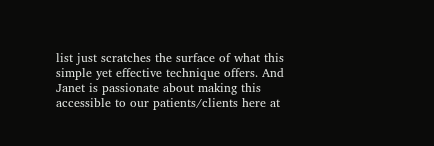list just scratches the surface of what this simple yet effective technique offers. And Janet is passionate about making this accessible to our patients/clients here at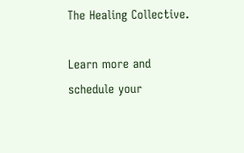The Healing Collective.

Learn more and schedule your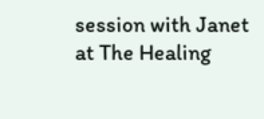session with Janet at The Healing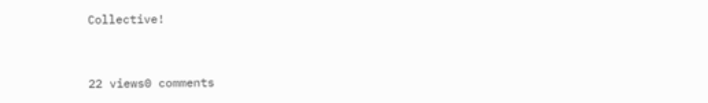Collective!


22 views0 comments